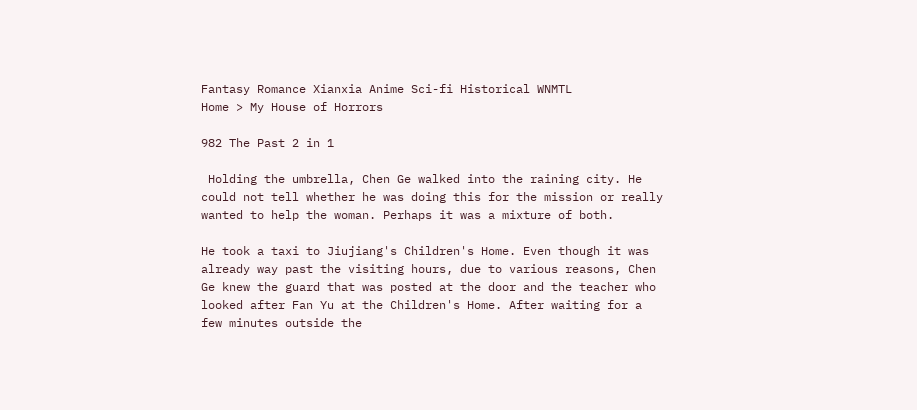Fantasy Romance Xianxia Anime Sci-fi Historical WNMTL
Home > My House of Horrors

982 The Past 2 in 1

 Holding the umbrella, Chen Ge walked into the raining city. He could not tell whether he was doing this for the mission or really wanted to help the woman. Perhaps it was a mixture of both.

He took a taxi to Jiujiang's Children's Home. Even though it was already way past the visiting hours, due to various reasons, Chen Ge knew the guard that was posted at the door and the teacher who looked after Fan Yu at the Children's Home. After waiting for a few minutes outside the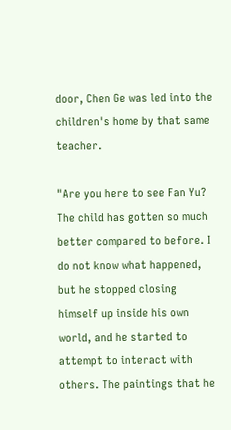door, Chen Ge was led into the children's home by that same teacher.

"Are you here to see Fan Yu? The child has gotten so much better compared to before. I do not know what happened, but he stopped closing himself up inside his own world, and he started to attempt to interact with others. The paintings that he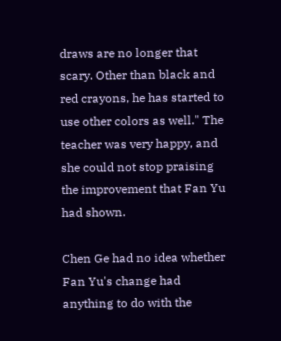draws are no longer that scary. Other than black and red crayons, he has started to use other colors as well." The teacher was very happy, and she could not stop praising the improvement that Fan Yu had shown.

Chen Ge had no idea whether Fan Yu's change had anything to do with the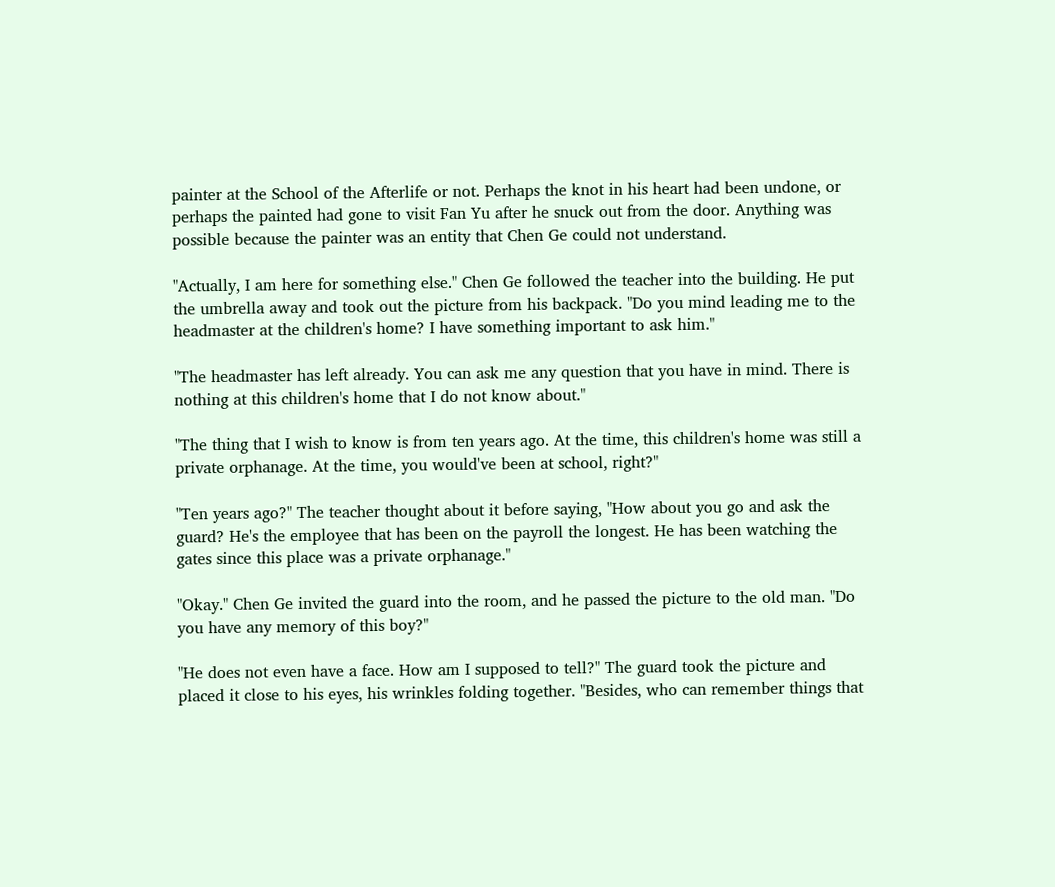painter at the School of the Afterlife or not. Perhaps the knot in his heart had been undone, or perhaps the painted had gone to visit Fan Yu after he snuck out from the door. Anything was possible because the painter was an entity that Chen Ge could not understand.

"Actually, I am here for something else." Chen Ge followed the teacher into the building. He put the umbrella away and took out the picture from his backpack. "Do you mind leading me to the headmaster at the children's home? I have something important to ask him."

"The headmaster has left already. You can ask me any question that you have in mind. There is nothing at this children's home that I do not know about."

"The thing that I wish to know is from ten years ago. At the time, this children's home was still a private orphanage. At the time, you would've been at school, right?"

"Ten years ago?" The teacher thought about it before saying, "How about you go and ask the guard? He's the employee that has been on the payroll the longest. He has been watching the gates since this place was a private orphanage."

"Okay." Chen Ge invited the guard into the room, and he passed the picture to the old man. "Do you have any memory of this boy?"

"He does not even have a face. How am I supposed to tell?" The guard took the picture and placed it close to his eyes, his wrinkles folding together. "Besides, who can remember things that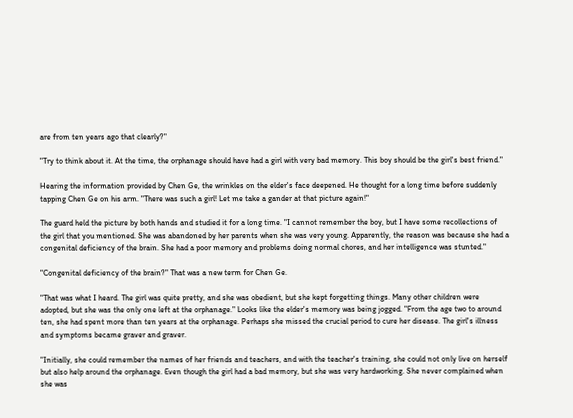are from ten years ago that clearly?"

"Try to think about it. At the time, the orphanage should have had a girl with very bad memory. This boy should be the girl's best friend."

Hearing the information provided by Chen Ge, the wrinkles on the elder's face deepened. He thought for a long time before suddenly tapping Chen Ge on his arm. "There was such a girl! Let me take a gander at that picture again!"

The guard held the picture by both hands and studied it for a long time. "I cannot remember the boy, but I have some recollections of the girl that you mentioned. She was abandoned by her parents when she was very young. Apparently, the reason was because she had a congenital deficiency of the brain. She had a poor memory and problems doing normal chores, and her intelligence was stunted."

"Congenital deficiency of the brain?" That was a new term for Chen Ge.

"That was what I heard. The girl was quite pretty, and she was obedient, but she kept forgetting things. Many other children were adopted, but she was the only one left at the orphanage." Looks like the elder's memory was being jogged. "From the age two to around ten, she had spent more than ten years at the orphanage. Perhaps she missed the crucial period to cure her disease. The girl's illness and symptoms became graver and graver.

"Initially, she could remember the names of her friends and teachers, and with the teacher's training, she could not only live on herself but also help around the orphanage. Even though the girl had a bad memory, but she was very hardworking. She never complained when she was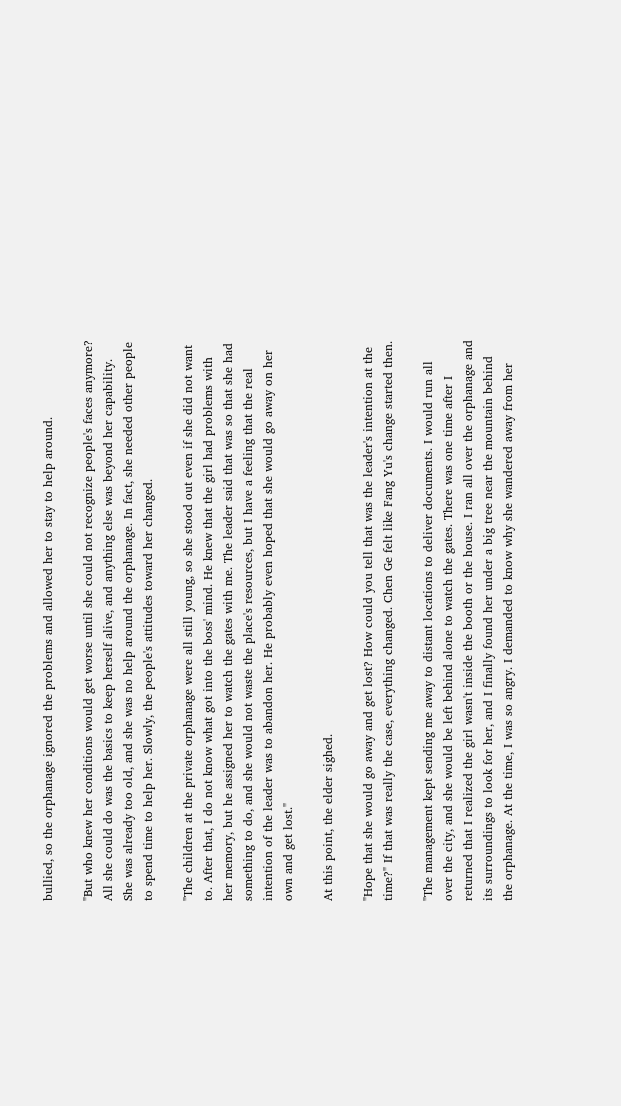bullied, so the orphanage ignored the problems and allowed her to stay to help around.

"But who knew her conditions would get worse until she could not recognize people's faces anymore? All she could do was the basics to keep herself alive, and anything else was beyond her capability. She was already too old, and she was no help around the orphanage. In fact, she needed other people to spend time to help her. Slowly, the people's attitudes toward her changed.

"The children at the private orphanage were all still young, so she stood out even if she did not want to. After that, I do not know what got into the boss' mind. He knew that the girl had problems with her memory, but he assigned her to watch the gates with me. The leader said that was so that she had something to do, and she would not waste the place's resources, but I have a feeling that the real intention of the leader was to abandon her. He probably even hoped that she would go away on her own and get lost."

At this point, the elder sighed.

"Hope that she would go away and get lost? How could you tell that was the leader's intention at the time?" If that was really the case, everything changed. Chen Ge felt like Fang Yu's change started then.

"The management kept sending me away to distant locations to deliver documents. I would run all over the city, and she would be left behind alone to watch the gates. There was one time after I returned that I realized the girl wasn't inside the booth or the house. I ran all over the orphanage and its surroundings to look for her, and I finally found her under a big tree near the mountain behind the orphanage. At the time, I was so angry. I demanded to know why she wandered away from her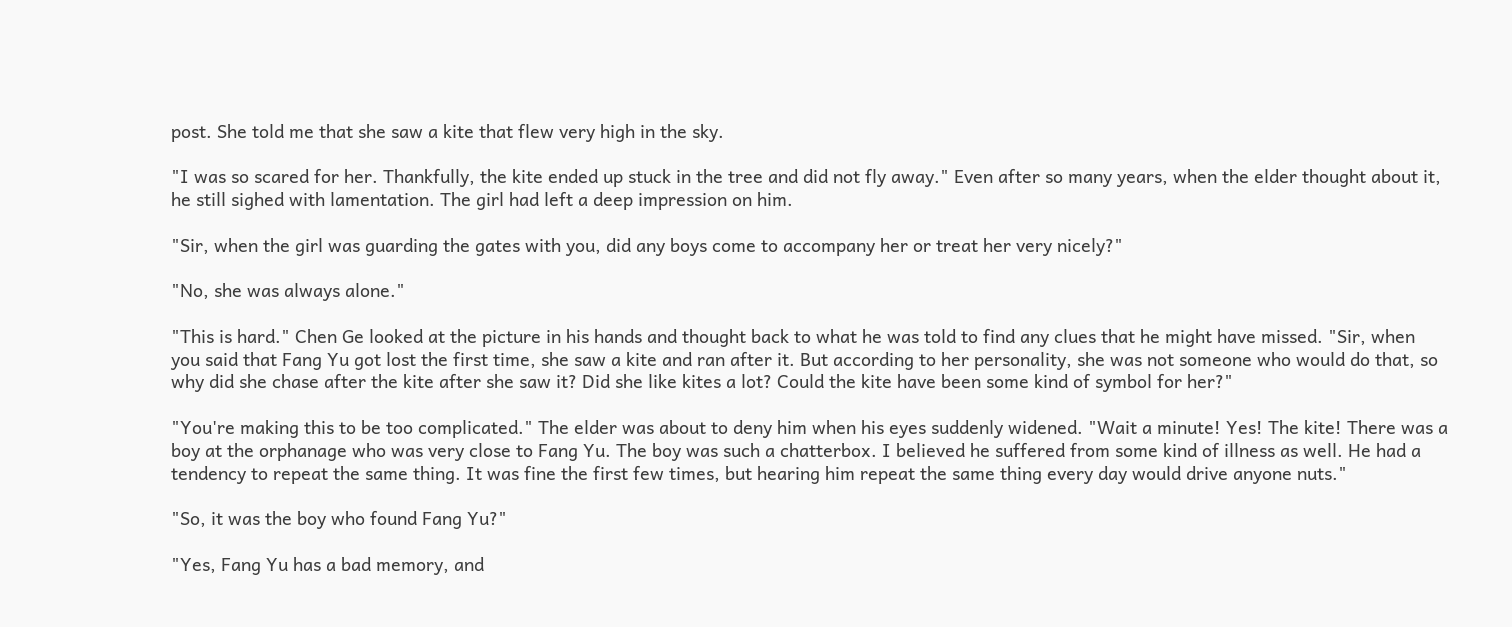post. She told me that she saw a kite that flew very high in the sky.

"I was so scared for her. Thankfully, the kite ended up stuck in the tree and did not fly away." Even after so many years, when the elder thought about it, he still sighed with lamentation. The girl had left a deep impression on him.

"Sir, when the girl was guarding the gates with you, did any boys come to accompany her or treat her very nicely?"

"No, she was always alone."

"This is hard." Chen Ge looked at the picture in his hands and thought back to what he was told to find any clues that he might have missed. "Sir, when you said that Fang Yu got lost the first time, she saw a kite and ran after it. But according to her personality, she was not someone who would do that, so why did she chase after the kite after she saw it? Did she like kites a lot? Could the kite have been some kind of symbol for her?"

"You're making this to be too complicated." The elder was about to deny him when his eyes suddenly widened. "Wait a minute! Yes! The kite! There was a boy at the orphanage who was very close to Fang Yu. The boy was such a chatterbox. I believed he suffered from some kind of illness as well. He had a tendency to repeat the same thing. It was fine the first few times, but hearing him repeat the same thing every day would drive anyone nuts."

"So, it was the boy who found Fang Yu?"

"Yes, Fang Yu has a bad memory, and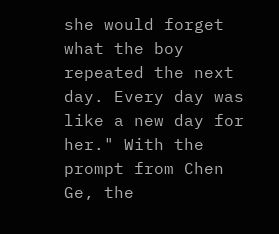she would forget what the boy repeated the next day. Every day was like a new day for her." With the prompt from Chen Ge, the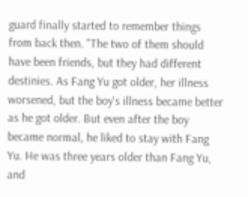guard finally started to remember things from back then. "The two of them should have been friends, but they had different destinies. As Fang Yu got older, her illness worsened, but the boy's illness became better as he got older. But even after the boy became normal, he liked to stay with Fang Yu. He was three years older than Fang Yu, and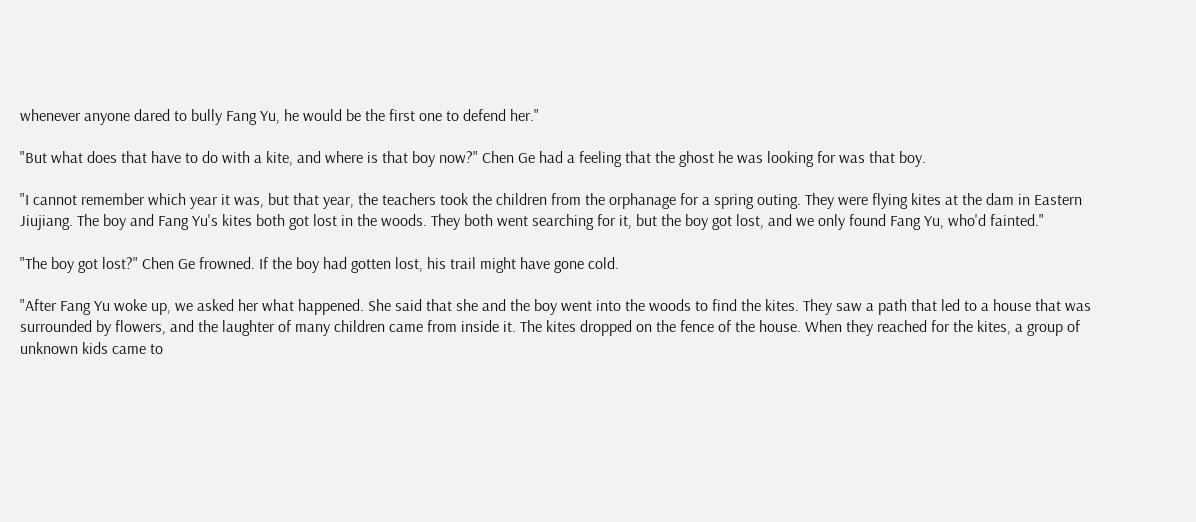whenever anyone dared to bully Fang Yu, he would be the first one to defend her."

"But what does that have to do with a kite, and where is that boy now?" Chen Ge had a feeling that the ghost he was looking for was that boy.

"I cannot remember which year it was, but that year, the teachers took the children from the orphanage for a spring outing. They were flying kites at the dam in Eastern Jiujiang. The boy and Fang Yu's kites both got lost in the woods. They both went searching for it, but the boy got lost, and we only found Fang Yu, who'd fainted."

"The boy got lost?" Chen Ge frowned. If the boy had gotten lost, his trail might have gone cold.

"After Fang Yu woke up, we asked her what happened. She said that she and the boy went into the woods to find the kites. They saw a path that led to a house that was surrounded by flowers, and the laughter of many children came from inside it. The kites dropped on the fence of the house. When they reached for the kites, a group of unknown kids came to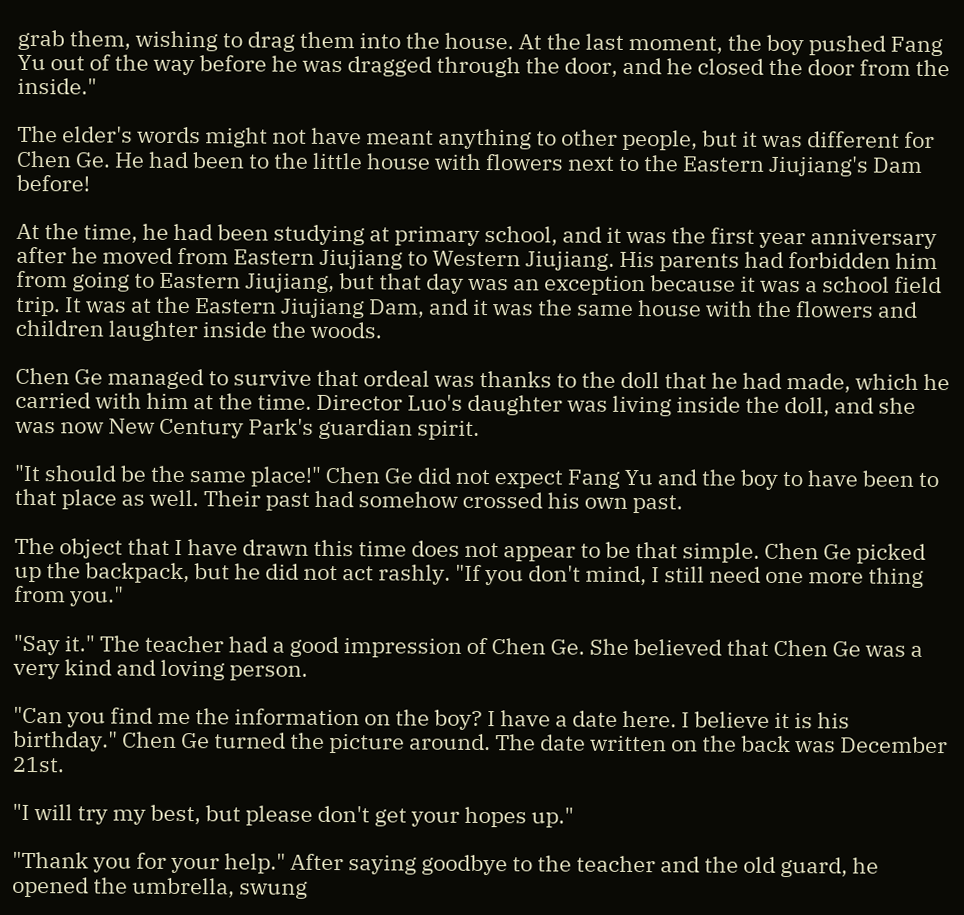grab them, wishing to drag them into the house. At the last moment, the boy pushed Fang Yu out of the way before he was dragged through the door, and he closed the door from the inside."

The elder's words might not have meant anything to other people, but it was different for Chen Ge. He had been to the little house with flowers next to the Eastern Jiujiang's Dam before!

At the time, he had been studying at primary school, and it was the first year anniversary after he moved from Eastern Jiujiang to Western Jiujiang. His parents had forbidden him from going to Eastern Jiujiang, but that day was an exception because it was a school field trip. It was at the Eastern Jiujiang Dam, and it was the same house with the flowers and children laughter inside the woods.

Chen Ge managed to survive that ordeal was thanks to the doll that he had made, which he carried with him at the time. Director Luo's daughter was living inside the doll, and she was now New Century Park's guardian spirit.

"It should be the same place!" Chen Ge did not expect Fang Yu and the boy to have been to that place as well. Their past had somehow crossed his own past.

The object that I have drawn this time does not appear to be that simple. Chen Ge picked up the backpack, but he did not act rashly. "If you don't mind, I still need one more thing from you."

"Say it." The teacher had a good impression of Chen Ge. She believed that Chen Ge was a very kind and loving person.

"Can you find me the information on the boy? I have a date here. I believe it is his birthday." Chen Ge turned the picture around. The date written on the back was December 21st.

"I will try my best, but please don't get your hopes up."

"Thank you for your help." After saying goodbye to the teacher and the old guard, he opened the umbrella, swung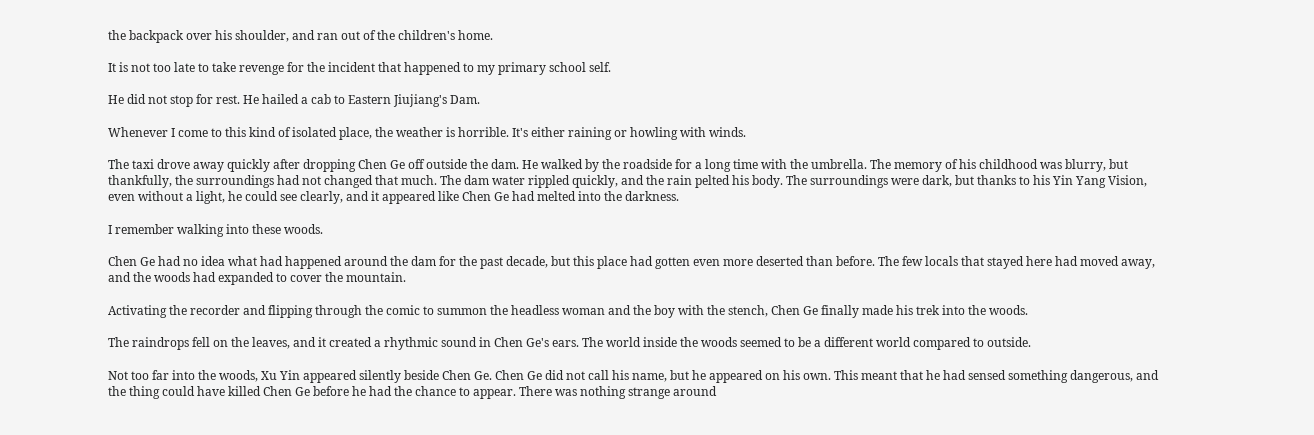the backpack over his shoulder, and ran out of the children's home.

It is not too late to take revenge for the incident that happened to my primary school self.

He did not stop for rest. He hailed a cab to Eastern Jiujiang's Dam.

Whenever I come to this kind of isolated place, the weather is horrible. It's either raining or howling with winds.

The taxi drove away quickly after dropping Chen Ge off outside the dam. He walked by the roadside for a long time with the umbrella. The memory of his childhood was blurry, but thankfully, the surroundings had not changed that much. The dam water rippled quickly, and the rain pelted his body. The surroundings were dark, but thanks to his Yin Yang Vision, even without a light, he could see clearly, and it appeared like Chen Ge had melted into the darkness.

I remember walking into these woods.

Chen Ge had no idea what had happened around the dam for the past decade, but this place had gotten even more deserted than before. The few locals that stayed here had moved away, and the woods had expanded to cover the mountain.

Activating the recorder and flipping through the comic to summon the headless woman and the boy with the stench, Chen Ge finally made his trek into the woods.

The raindrops fell on the leaves, and it created a rhythmic sound in Chen Ge's ears. The world inside the woods seemed to be a different world compared to outside.

Not too far into the woods, Xu Yin appeared silently beside Chen Ge. Chen Ge did not call his name, but he appeared on his own. This meant that he had sensed something dangerous, and the thing could have killed Chen Ge before he had the chance to appear. There was nothing strange around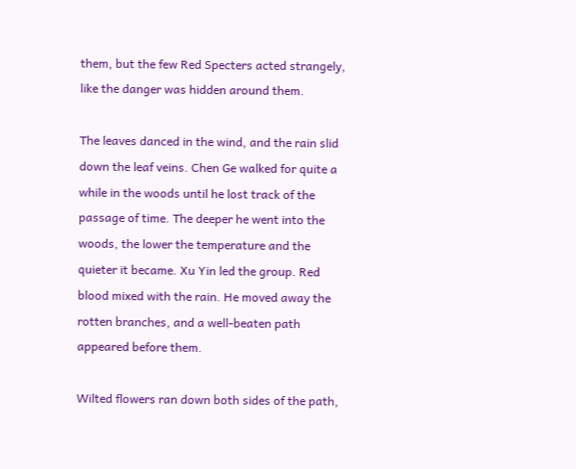them, but the few Red Specters acted strangely, like the danger was hidden around them.

The leaves danced in the wind, and the rain slid down the leaf veins. Chen Ge walked for quite a while in the woods until he lost track of the passage of time. The deeper he went into the woods, the lower the temperature and the quieter it became. Xu Yin led the group. Red blood mixed with the rain. He moved away the rotten branches, and a well-beaten path appeared before them.

Wilted flowers ran down both sides of the path,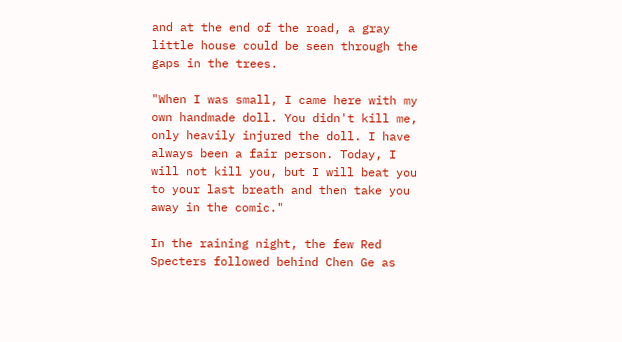and at the end of the road, a gray little house could be seen through the gaps in the trees.

"When I was small, I came here with my own handmade doll. You didn't kill me, only heavily injured the doll. I have always been a fair person. Today, I will not kill you, but I will beat you to your last breath and then take you away in the comic."

In the raining night, the few Red Specters followed behind Chen Ge as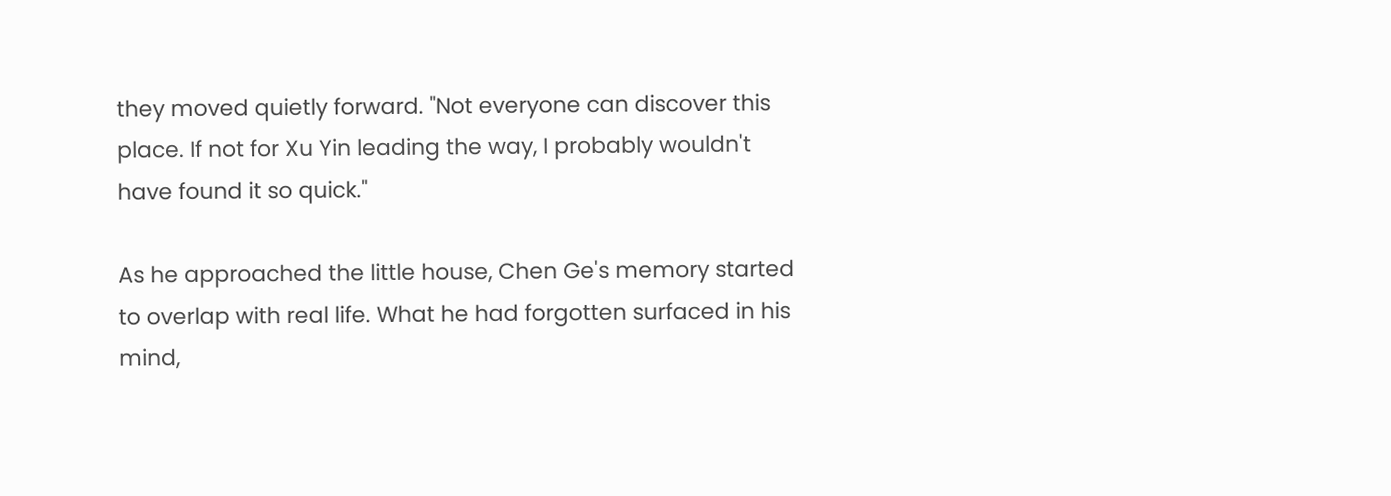they moved quietly forward. "Not everyone can discover this place. If not for Xu Yin leading the way, I probably wouldn't have found it so quick."

As he approached the little house, Chen Ge's memory started to overlap with real life. What he had forgotten surfaced in his mind,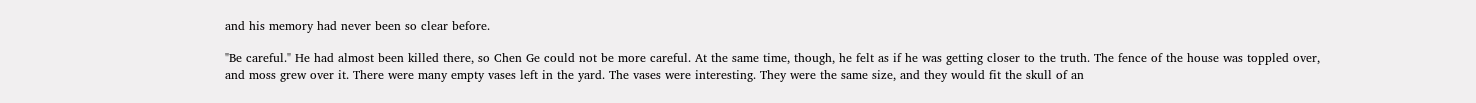and his memory had never been so clear before.

"Be careful." He had almost been killed there, so Chen Ge could not be more careful. At the same time, though, he felt as if he was getting closer to the truth. The fence of the house was toppled over, and moss grew over it. There were many empty vases left in the yard. The vases were interesting. They were the same size, and they would fit the skull of an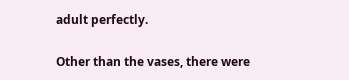adult perfectly.

Other than the vases, there were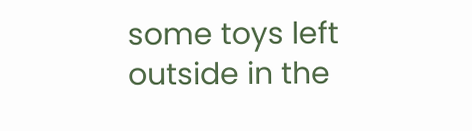some toys left outside in the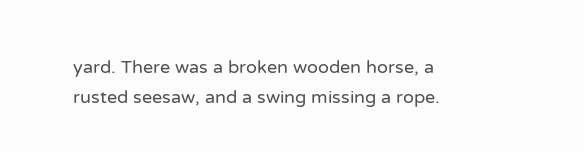yard. There was a broken wooden horse, a rusted seesaw, and a swing missing a rope.